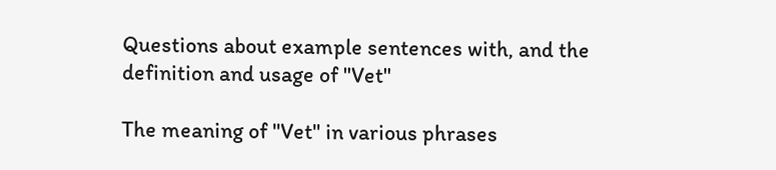Questions about example sentences with, and the definition and usage of "Vet"

The meaning of "Vet" in various phrases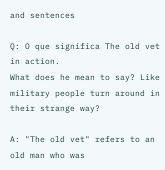and sentences

Q: O que significa The old vet in action.
What does he mean to say? Like military people turn around in their strange way?

A: "The old vet" refers to an old man who was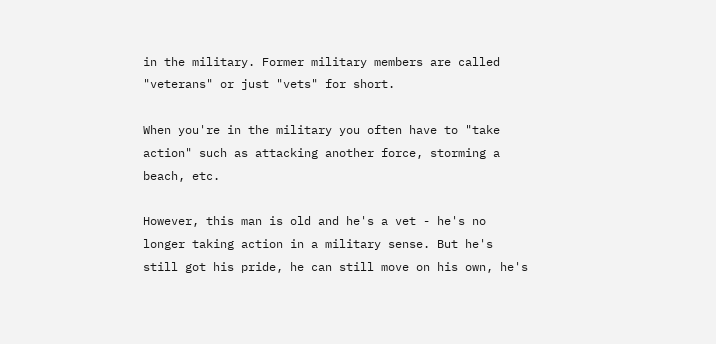in the military. Former military members are called "veterans" or just "vets" for short.

When you're in the military you often have to "take action" such as attacking another force, storming a beach, etc.

However, this man is old and he's a vet - he's no longer taking action in a military sense. But he's still got his pride, he can still move on his own, he's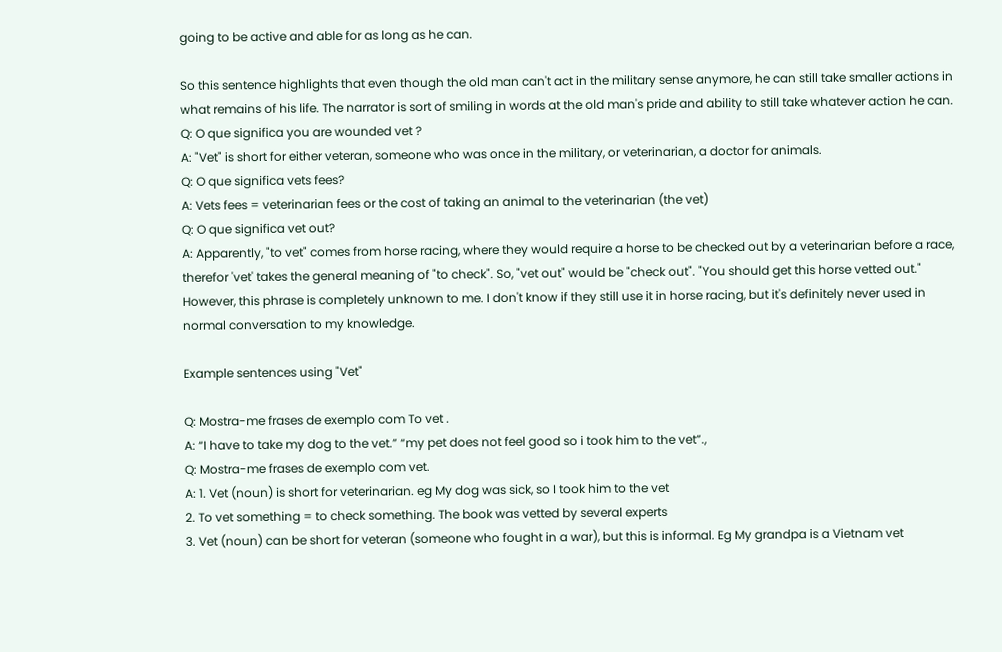going to be active and able for as long as he can.

So this sentence highlights that even though the old man can't act in the military sense anymore, he can still take smaller actions in what remains of his life. The narrator is sort of smiling in words at the old man's pride and ability to still take whatever action he can.
Q: O que significa you are wounded vet ?
A: "Vet" is short for either veteran, someone who was once in the military, or veterinarian, a doctor for animals.
Q: O que significa vets fees?
A: Vets fees = veterinarian fees or the cost of taking an animal to the veterinarian (the vet)
Q: O que significa vet out?
A: Apparently, "to vet" comes from horse racing, where they would require a horse to be checked out by a veterinarian before a race, therefor 'vet' takes the general meaning of "to check". So, "vet out" would be "check out". "You should get this horse vetted out." However, this phrase is completely unknown to me. I don't know if they still use it in horse racing, but it's definitely never used in normal conversation to my knowledge.

Example sentences using "Vet"

Q: Mostra-me frases de exemplo com To vet .
A: “I have to take my dog to the vet.” “my pet does not feel good so i took him to the vet”.,
Q: Mostra-me frases de exemplo com vet.
A: 1. Vet (noun) is short for veterinarian. eg My dog was sick, so I took him to the vet
2. To vet something = to check something. The book was vetted by several experts
3. Vet (noun) can be short for veteran (someone who fought in a war), but this is informal. Eg My grandpa is a Vietnam vet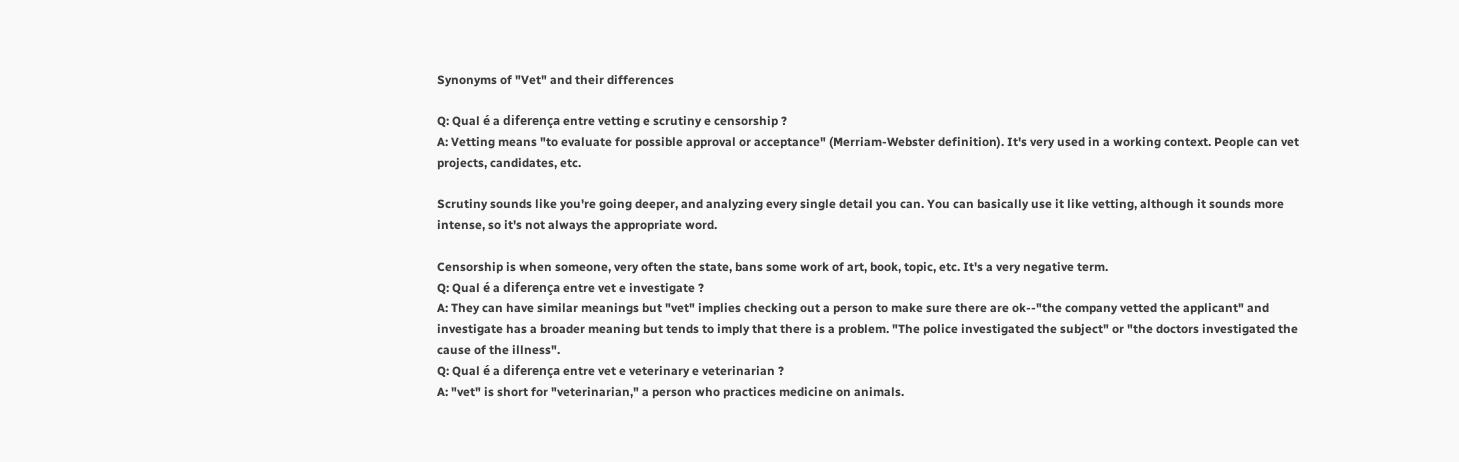Synonyms of "Vet" and their differences

Q: Qual é a diferença entre vetting e scrutiny e censorship ?
A: Vetting means "to evaluate for possible approval or acceptance" (Merriam-Webster definition). It's very used in a working context. People can vet projects, candidates, etc.

Scrutiny sounds like you're going deeper, and analyzing every single detail you can. You can basically use it like vetting, although it sounds more intense, so it's not always the appropriate word.

Censorship is when someone, very often the state, bans some work of art, book, topic, etc. It's a very negative term.
Q: Qual é a diferença entre vet e investigate ?
A: They can have similar meanings but "vet" implies checking out a person to make sure there are ok--"the company vetted the applicant" and investigate has a broader meaning but tends to imply that there is a problem. "The police investigated the subject" or "the doctors investigated the cause of the illness".
Q: Qual é a diferença entre vet e veterinary e veterinarian ?
A: "vet" is short for "veterinarian," a person who practices medicine on animals.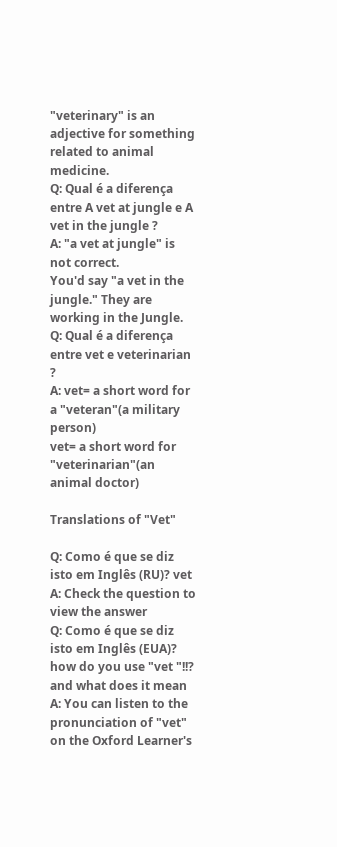"veterinary" is an adjective for something related to animal medicine.
Q: Qual é a diferença entre A vet at jungle e A vet in the jungle ?
A: "a vet at jungle" is not correct.
You'd say "a vet in the jungle." They are working in the Jungle.
Q: Qual é a diferença entre vet e veterinarian ?
A: vet= a short word for a "veteran"(a military person)
vet= a short word for "veterinarian"(an animal doctor)

Translations of "Vet"

Q: Como é que se diz isto em Inglês (RU)? vet
A: Check the question to view the answer
Q: Como é que se diz isto em Inglês (EUA)? how do you use "vet "!!? and what does it mean
A: You can listen to the pronunciation of "vet" on the Oxford Learner's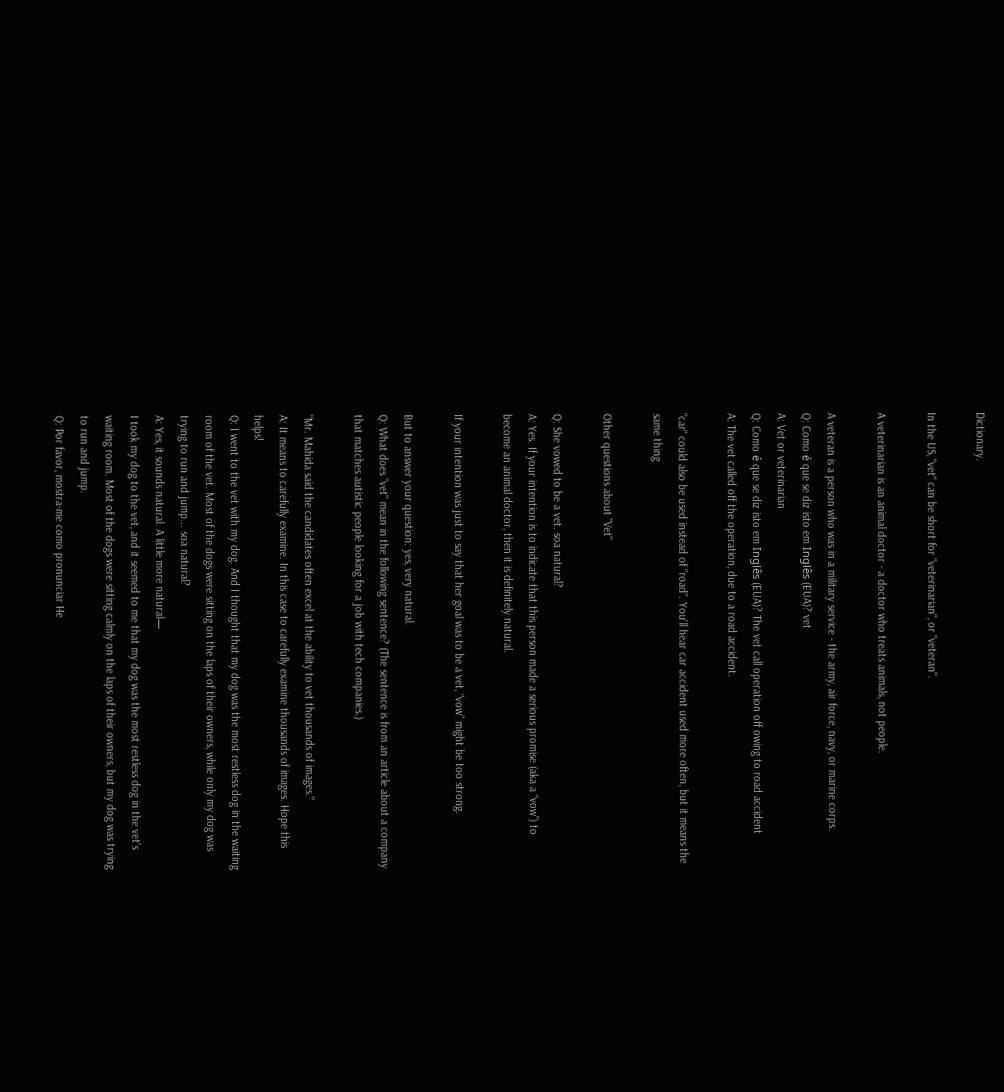Dictionary.

In the US, "vet" can be short for "veterinarian", or "veteran".

A veterinarian is an animal doctor - a doctor who treats animals, not people.

A veteran is a person who was in a military service - the army, air force, navy, or marine corps.
Q: Como é que se diz isto em Inglês (EUA)? vet
A: Vet or veterinarian
Q: Como é que se diz isto em Inglês (EUA)? The vet call operation off owing to road accident
A: The vet called off the operation, due to a road accident.

"car" could also be used instead of "road". You'll hear car accident used more often, but it means the same thing

Other questions about "Vet"

Q: She vowed to be a vet. soa natural?
A: Yes. If your intention is to indicate that this person made a serious promise (aka a “vow”) to become an animal doctor, then it is definitely natural.

If your intention was just to say that her goal was to be a vet, “vow” might be too strong.

But to answer your question: yes, very natural.
Q: What does "vet" mean in the following sentence? (The sentence is from an article about a company that matches autistic people looking for a job with tech companies.)

"Mr. Mahida said the candidates often excel at the ability to vet thousands of images."
A: It means to carefully examine. In this case to carefully examine thousands of images. Hope this helps!
Q: I went to the vet with my dog. And I thought that my dog was the most restless dog in the waiting room of the vet. Most of the dogs were sitting on the laps of their owners, while only my dog was trying to run and jump... soa natural?
A: Yes, it sounds natural. A little more natural—
I took my dog to the vet, and it seemed to me that my dog was the most restless dog in the vet’s waiting room. Most of the dogs were sitting calmly on the laps of their owners, but my dog was trying to run and jump.
Q: Por favor, mostra-me como pronunciar He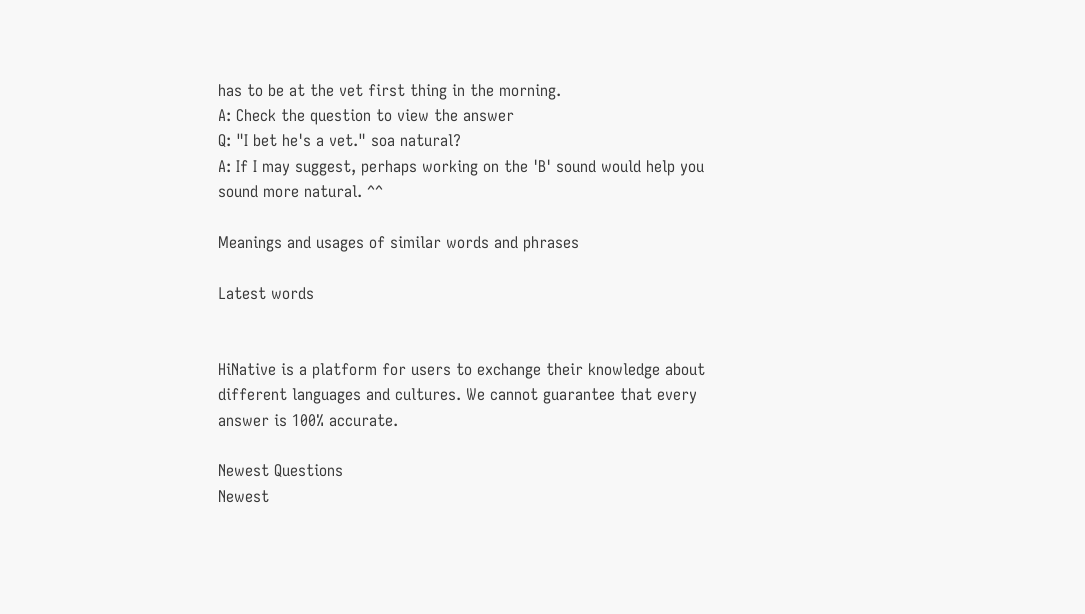has to be at the vet first thing in the morning.
A: Check the question to view the answer
Q: "I bet he's a vet." soa natural?
A: If I may suggest, perhaps working on the 'B' sound would help you sound more natural. ^^

Meanings and usages of similar words and phrases

Latest words


HiNative is a platform for users to exchange their knowledge about different languages and cultures. We cannot guarantee that every answer is 100% accurate.

Newest Questions
Newest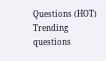Questions (HOT)
Trending questions